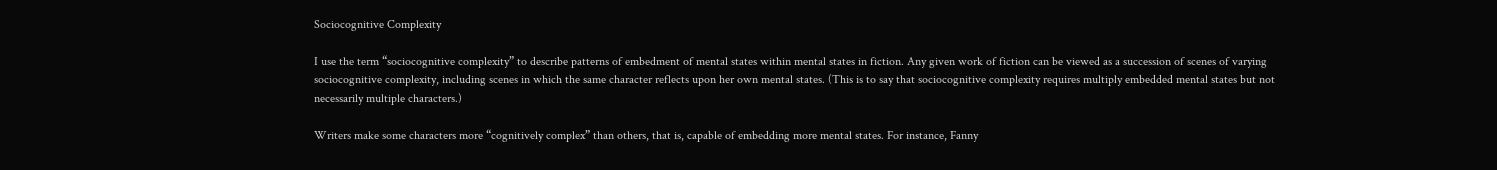Sociocognitive Complexity

I use the term “sociocognitive complexity” to describe patterns of embedment of mental states within mental states in fiction. Any given work of fiction can be viewed as a succession of scenes of varying sociocognitive complexity, including scenes in which the same character reflects upon her own mental states. (This is to say that sociocognitive complexity requires multiply embedded mental states but not necessarily multiple characters.)

Writers make some characters more “cognitively complex” than others, that is, capable of embedding more mental states. For instance, Fanny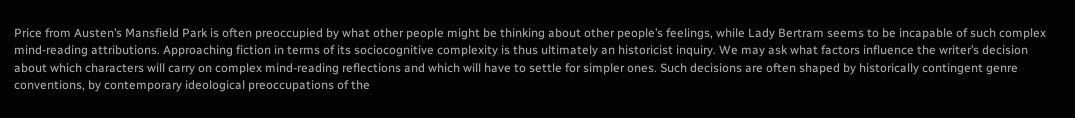Price from Austen’s Mansfield Park is often preoccupied by what other people might be thinking about other people’s feelings, while Lady Bertram seems to be incapable of such complex mind-reading attributions. Approaching fiction in terms of its sociocognitive complexity is thus ultimately an historicist inquiry. We may ask what factors influence the writer’s decision about which characters will carry on complex mind-reading reflections and which will have to settle for simpler ones. Such decisions are often shaped by historically contingent genre conventions, by contemporary ideological preoccupations of the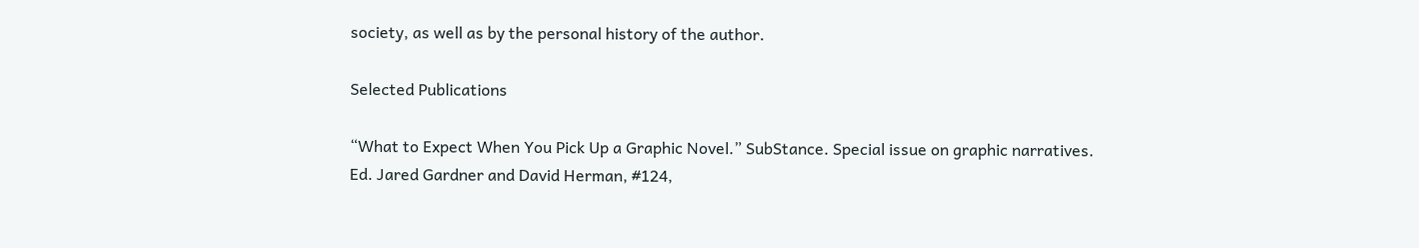society, as well as by the personal history of the author.

Selected Publications

“What to Expect When You Pick Up a Graphic Novel.” SubStance. Special issue on graphic narratives. Ed. Jared Gardner and David Herman, #124,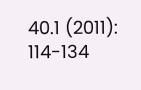40.1 (2011): 114-134